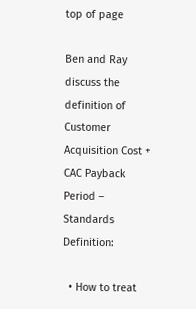top of page

Ben and Ray discuss the definition of Customer Acquisition Cost + CAC Payback Period – Standards Definition:

  • How to treat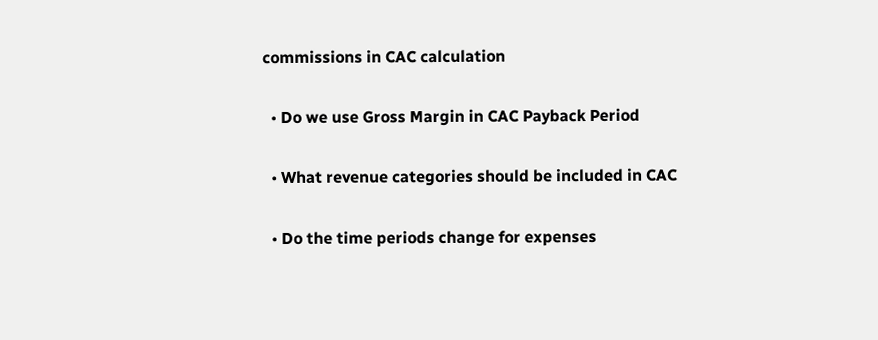commissions in CAC calculation

  • Do we use Gross Margin in CAC Payback Period

  • What revenue categories should be included in CAC

  • Do the time periods change for expenses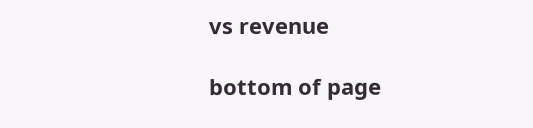vs revenue

bottom of page